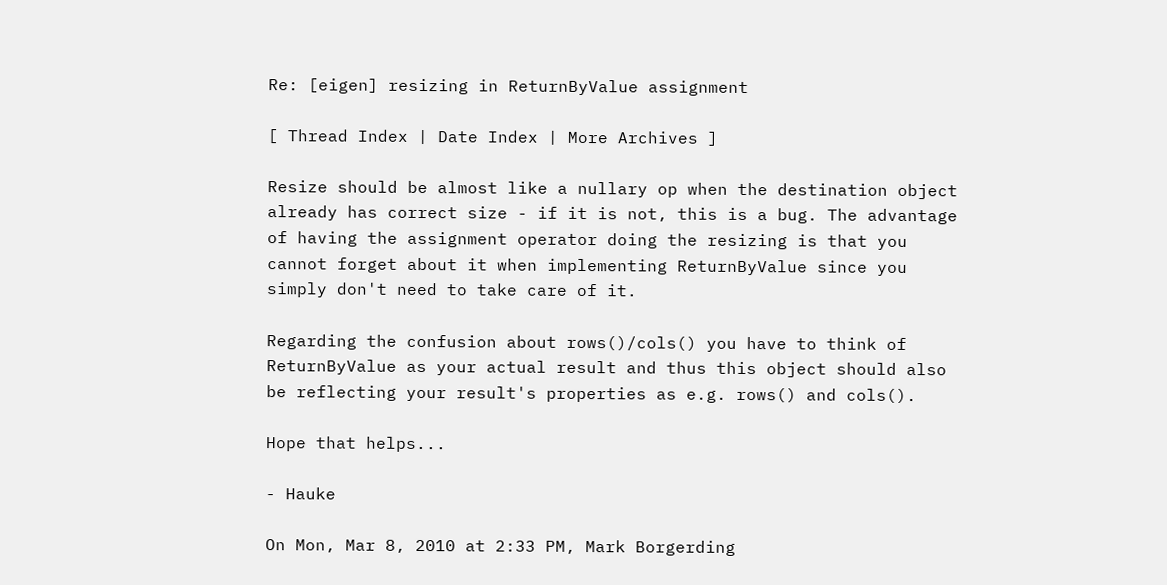Re: [eigen] resizing in ReturnByValue assignment

[ Thread Index | Date Index | More Archives ]

Resize should be almost like a nullary op when the destination object
already has correct size - if it is not, this is a bug. The advantage
of having the assignment operator doing the resizing is that you
cannot forget about it when implementing ReturnByValue since you
simply don't need to take care of it.

Regarding the confusion about rows()/cols() you have to think of
ReturnByValue as your actual result and thus this object should also
be reflecting your result's properties as e.g. rows() and cols().

Hope that helps...

- Hauke

On Mon, Mar 8, 2010 at 2:33 PM, Mark Borgerding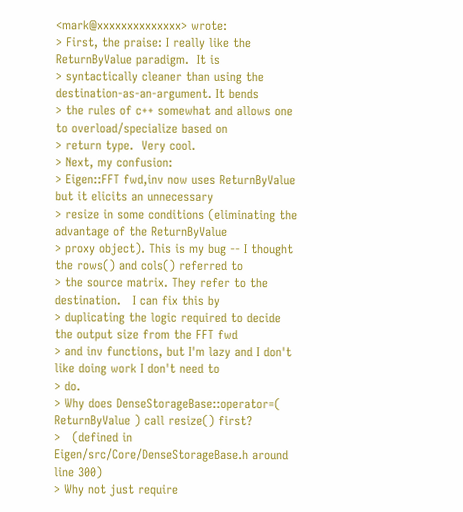<mark@xxxxxxxxxxxxxx> wrote:
> First, the praise: I really like the ReturnByValue paradigm.  It is
> syntactically cleaner than using the destination-as-an-argument. It bends
> the rules of c++ somewhat and allows one to overload/specialize based on
> return type.  Very cool.
> Next, my confusion:
> Eigen::FFT fwd,inv now uses ReturnByValue but it elicits an unnecessary
> resize in some conditions (eliminating the advantage of the ReturnByValue
> proxy object). This is my bug -- I thought the rows() and cols() referred to
> the source matrix. They refer to the destination.   I can fix this by
> duplicating the logic required to decide the output size from the FFT fwd
> and inv functions, but I'm lazy and I don't like doing work I don't need to
> do.
> Why does DenseStorageBase::operator=( ReturnByValue ) call resize() first?
>   (defined in Eigen/src/Core/DenseStorageBase.h around line 300)
> Why not just require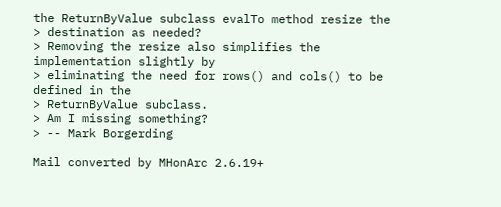the ReturnByValue subclass evalTo method resize the
> destination as needed?
> Removing the resize also simplifies the implementation slightly by
> eliminating the need for rows() and cols() to be defined in the
> ReturnByValue subclass.
> Am I missing something?
> -- Mark Borgerding

Mail converted by MHonArc 2.6.19+